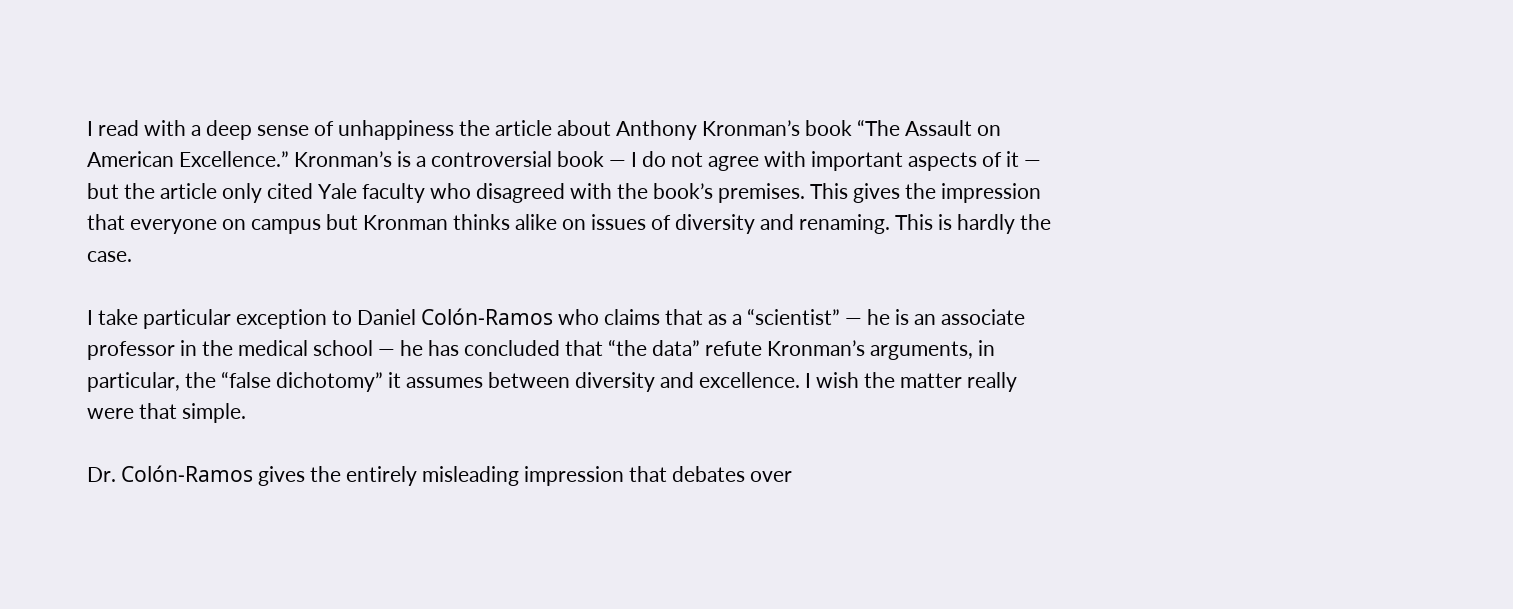I read with a deep sense of unhappiness the article about Anthony Kronman’s book “The Assault on American Excellence.” Kronman’s is a controversial book — I do not agree with important aspects of it — but the article only cited Yale faculty who disagreed with the book’s premises. This gives the impression that everyone on campus but Kronman thinks alike on issues of diversity and renaming. This is hardly the case.

I take particular exception to Daniel Colón-Ramos who claims that as a “scientist” — he is an associate professor in the medical school — he has concluded that “the data” refute Kronman’s arguments, in particular, the “false dichotomy” it assumes between diversity and excellence. I wish the matter really were that simple.

Dr. Colón-Ramos gives the entirely misleading impression that debates over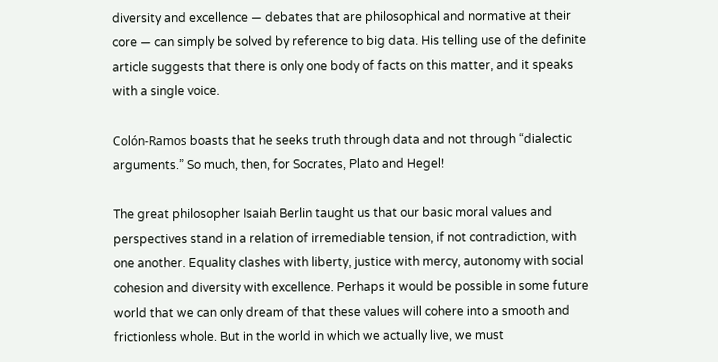diversity and excellence — debates that are philosophical and normative at their core — can simply be solved by reference to big data. His telling use of the definite article suggests that there is only one body of facts on this matter, and it speaks with a single voice.

Colón-Ramos boasts that he seeks truth through data and not through “dialectic arguments.” So much, then, for Socrates, Plato and Hegel!

The great philosopher Isaiah Berlin taught us that our basic moral values and perspectives stand in a relation of irremediable tension, if not contradiction, with one another. Equality clashes with liberty, justice with mercy, autonomy with social cohesion and diversity with excellence. Perhaps it would be possible in some future world that we can only dream of that these values will cohere into a smooth and frictionless whole. But in the world in which we actually live, we must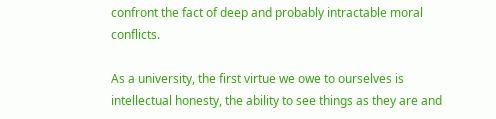confront the fact of deep and probably intractable moral conflicts.

As a university, the first virtue we owe to ourselves is intellectual honesty, the ability to see things as they are and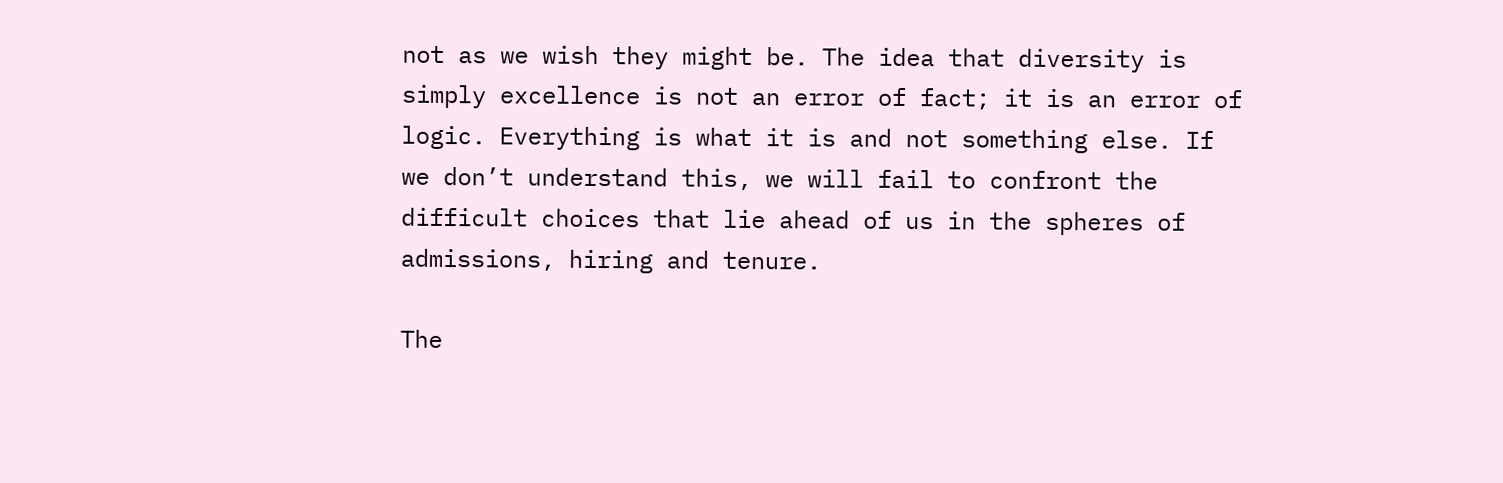not as we wish they might be. The idea that diversity is simply excellence is not an error of fact; it is an error of logic. Everything is what it is and not something else. If we don’t understand this, we will fail to confront the difficult choices that lie ahead of us in the spheres of admissions, hiring and tenure.

The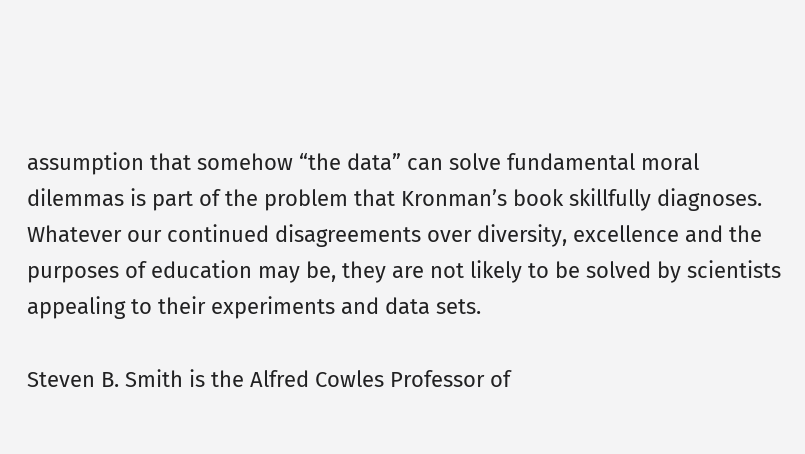assumption that somehow “the data” can solve fundamental moral dilemmas is part of the problem that Kronman’s book skillfully diagnoses. Whatever our continued disagreements over diversity, excellence and the purposes of education may be, they are not likely to be solved by scientists appealing to their experiments and data sets.

Steven B. Smith is the Alfred Cowles Professor of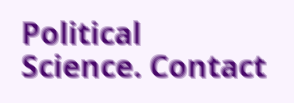Political Science. Contact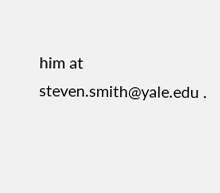him at steven.smith@yale.edu .